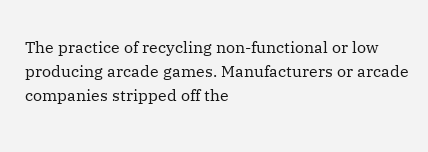The practice of recycling non-functional or low producing arcade games. Manufacturers or arcade companies stripped off the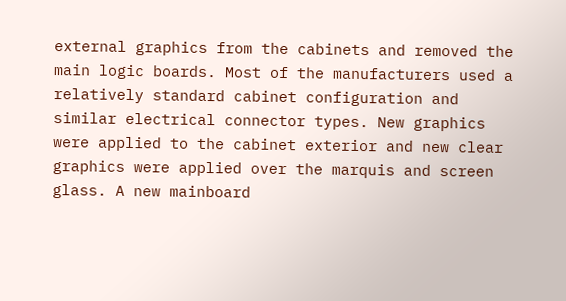external graphics from the cabinets and removed the main logic boards. Most of the manufacturers used a relatively standard cabinet configuration and similar electrical connector types. New graphics were applied to the cabinet exterior and new clear graphics were applied over the marquis and screen glass. A new mainboard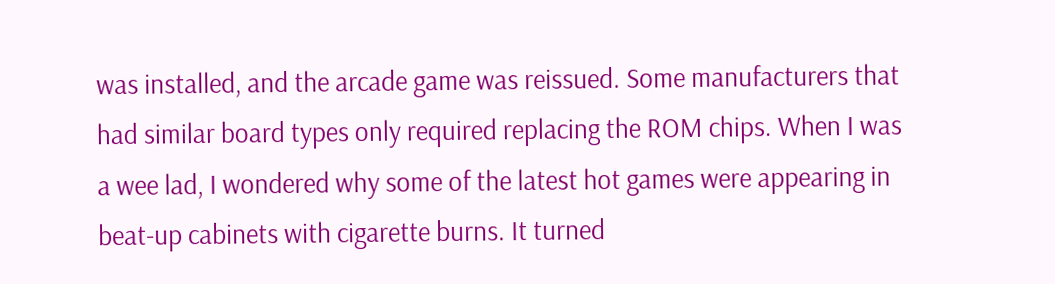was installed, and the arcade game was reissued. Some manufacturers that had similar board types only required replacing the ROM chips. When I was a wee lad, I wondered why some of the latest hot games were appearing in beat-up cabinets with cigarette burns. It turned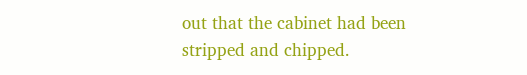out that the cabinet had been stripped and chipped.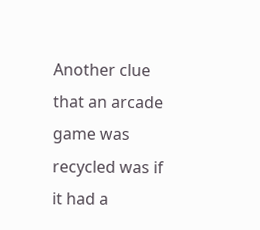Another clue that an arcade game was recycled was if it had a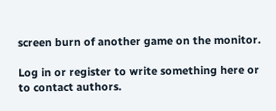screen burn of another game on the monitor.

Log in or register to write something here or to contact authors.